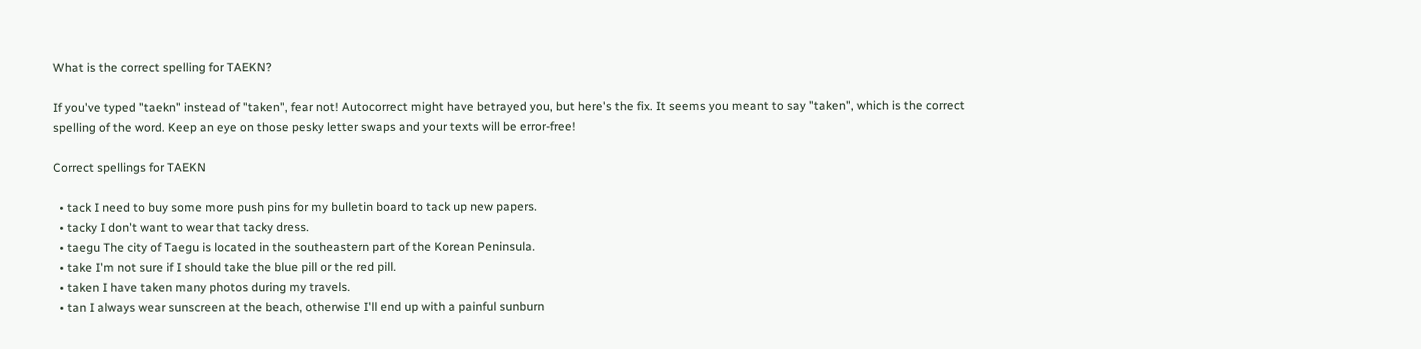What is the correct spelling for TAEKN?

If you've typed "taekn" instead of "taken", fear not! Autocorrect might have betrayed you, but here's the fix. It seems you meant to say "taken", which is the correct spelling of the word. Keep an eye on those pesky letter swaps and your texts will be error-free!

Correct spellings for TAEKN

  • tack I need to buy some more push pins for my bulletin board to tack up new papers.
  • tacky I don't want to wear that tacky dress.
  • taegu The city of Taegu is located in the southeastern part of the Korean Peninsula.
  • take I'm not sure if I should take the blue pill or the red pill.
  • taken I have taken many photos during my travels.
  • tan I always wear sunscreen at the beach, otherwise I'll end up with a painful sunburn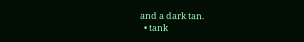and a dark tan.
  • tank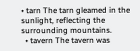• tarn The tarn gleamed in the sunlight, reflecting the surrounding mountains.
  • tavern The tavern was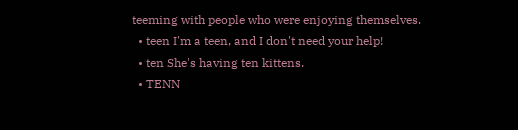teeming with people who were enjoying themselves.
  • teen I'm a teen, and I don't need your help!
  • ten She's having ten kittens.
  • TENN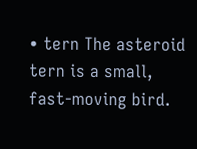• tern The asteroid tern is a small, fast-moving bird.